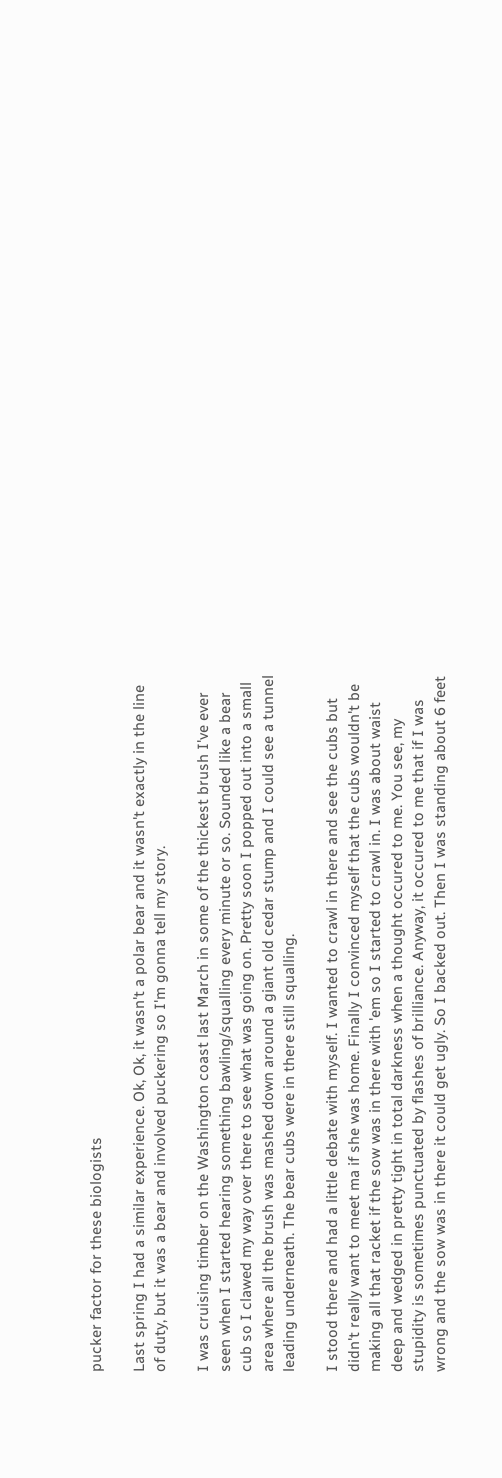pucker factor for these biologists

Last spring I had a similar experience. Ok, Ok, it wasn't a polar bear and it wasn't exactly in the line of duty, but it was a bear and involved puckering so I'm gonna tell my story.

I was cruising timber on the Washington coast last March in some of the thickest brush I've ever seen when I started hearing something bawling/squalling every minute or so. Sounded like a bear cub so I clawed my way over there to see what was going on. Pretty soon I popped out into a small area where all the brush was mashed down around a giant old cedar stump and I could see a tunnel leading underneath. The bear cubs were in there still squalling.

I stood there and had a little debate with myself. I wanted to crawl in there and see the cubs but didn't really want to meet ma if she was home. Finally I convinced myself that the cubs wouldn't be making all that racket if the sow was in there with 'em so I started to crawl in. I was about waist deep and wedged in pretty tight in total darkness when a thought occured to me. You see, my stupidity is sometimes punctuated by flashes of brilliance. Anyway, it occured to me that if I was wrong and the sow was in there it could get ugly. So I backed out. Then I was standing about 6 feet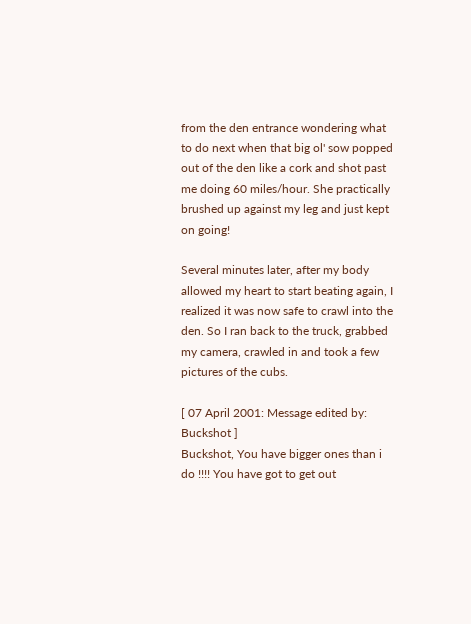from the den entrance wondering what to do next when that big ol' sow popped out of the den like a cork and shot past me doing 60 miles/hour. She practically brushed up against my leg and just kept on going!

Several minutes later, after my body allowed my heart to start beating again, I realized it was now safe to crawl into the den. So I ran back to the truck, grabbed my camera, crawled in and took a few pictures of the cubs.

[ 07 April 2001: Message edited by: Buckshot ]
Buckshot, You have bigger ones than i do !!!! You have got to get out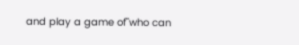and play a game of"who can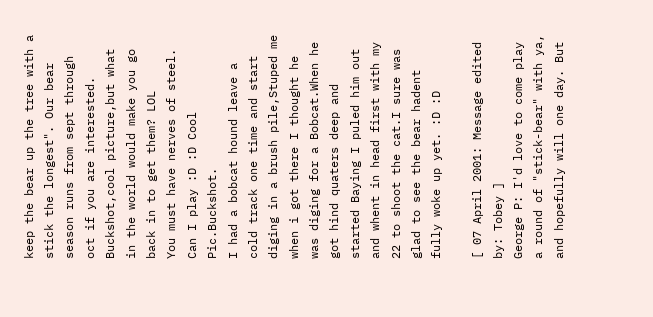keep the bear up the tree with a stick the longest". Our bear season runs from sept through oct if you are interested.
Buckshot,cool picture,but what in the world would make you go back in to get them? LOL
You must have nerves of steel.
Can I play :D :D Cool Pic.Buckshot.
I had a bobcat hound leave a cold track one time and start diging in a brush pile,Stuped me when i got there I thought he was diging for a Bobcat.When he got hind quaters deep and started Baying I puled him out and whent in head first with my 22 to shoot the cat.I sure was glad to see the bear hadent fully woke up yet. :D :D

[ 07 April 2001: Message edited by: Tobey ]
George P: I'd love to come play a round of "stick-bear" with ya, and hopefully will one day. But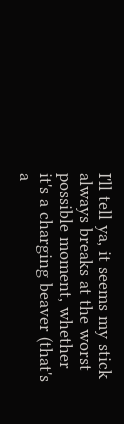I'll tell ya, it seems my stick always breaks at the worst possible moment, whether it's a charging beaver (that's a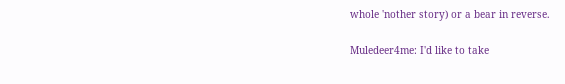whole 'nother story) or a bear in reverse.

Muledeer4me: I'd like to take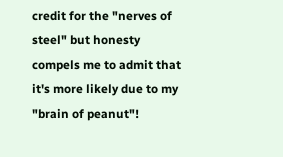credit for the "nerves of steel" but honesty compels me to admit that it's more likely due to my "brain of peanut"!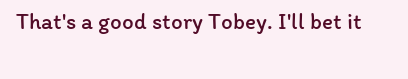That's a good story Tobey. I'll bet it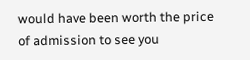would have been worth the price of admission to see you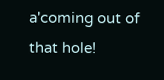a'coming out of that hole!